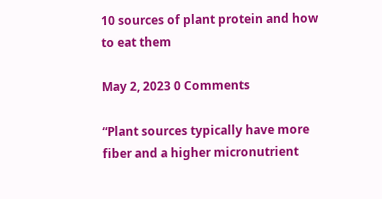10 sources of plant protein and how to eat them

May 2, 2023 0 Comments

“Plant sources typically have more fiber and a higher micronutrient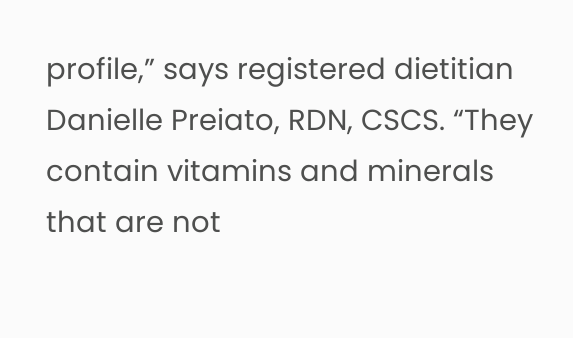profile,” says registered dietitian Danielle Preiato, RDN, CSCS. “They contain vitamins and minerals that are not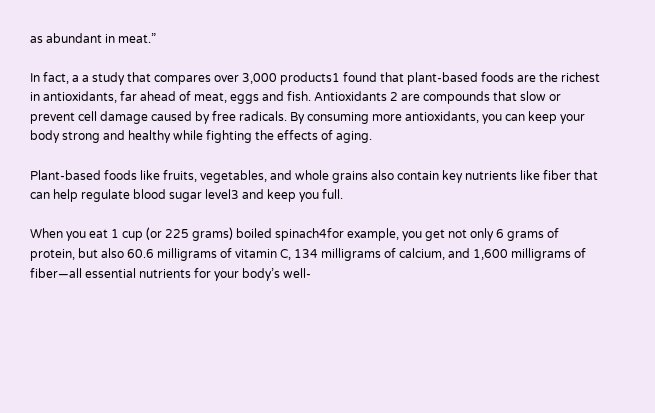as abundant in meat.”

In fact, a a study that compares over 3,000 products1 found that plant-based foods are the richest in antioxidants, far ahead of meat, eggs and fish. Antioxidants 2 are compounds that slow or prevent cell damage caused by free radicals. By consuming more antioxidants, you can keep your body strong and healthy while fighting the effects of aging.

Plant-based foods like fruits, vegetables, and whole grains also contain key nutrients like fiber that can help regulate blood sugar level3 and keep you full.

When you eat 1 cup (or 225 grams) boiled spinach4for example, you get not only 6 grams of protein, but also 60.6 milligrams of vitamin C, 134 milligrams of calcium, and 1,600 milligrams of fiber—all essential nutrients for your body’s well-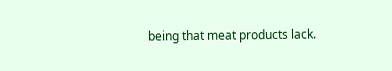being that meat products lack.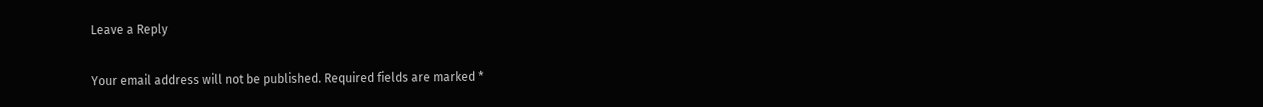Leave a Reply

Your email address will not be published. Required fields are marked *